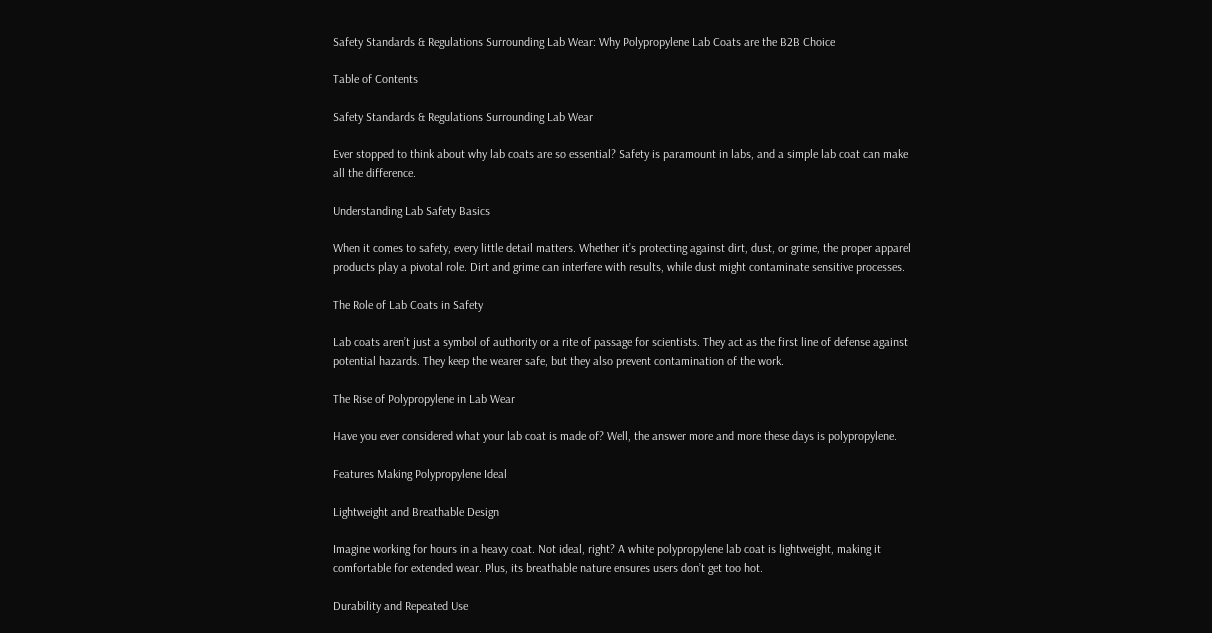Safety Standards & Regulations Surrounding Lab Wear: Why Polypropylene Lab Coats are the B2B Choice

Table of Contents

Safety Standards & Regulations Surrounding Lab Wear

Ever stopped to think about why lab coats are so essential? Safety is paramount in labs, and a simple lab coat can make all the difference.

Understanding Lab Safety Basics

When it comes to safety, every little detail matters. Whether it’s protecting against dirt, dust, or grime, the proper apparel products play a pivotal role. Dirt and grime can interfere with results, while dust might contaminate sensitive processes.

The Role of Lab Coats in Safety

Lab coats aren’t just a symbol of authority or a rite of passage for scientists. They act as the first line of defense against potential hazards. They keep the wearer safe, but they also prevent contamination of the work.

The Rise of Polypropylene in Lab Wear

Have you ever considered what your lab coat is made of? Well, the answer more and more these days is polypropylene.

Features Making Polypropylene Ideal

Lightweight and Breathable Design

Imagine working for hours in a heavy coat. Not ideal, right? A white polypropylene lab coat is lightweight, making it comfortable for extended wear. Plus, its breathable nature ensures users don’t get too hot.

Durability and Repeated Use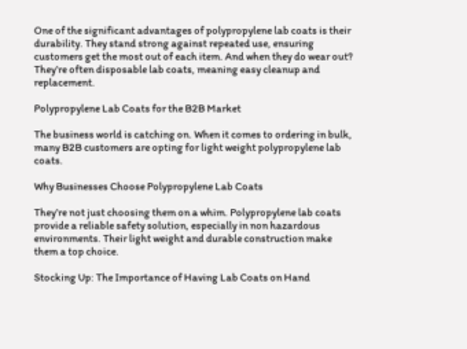One of the significant advantages of polypropylene lab coats is their durability. They stand strong against repeated use, ensuring customers get the most out of each item. And when they do wear out? They’re often disposable lab coats, meaning easy cleanup and replacement.

Polypropylene Lab Coats for the B2B Market

The business world is catching on. When it comes to ordering in bulk, many B2B customers are opting for light weight polypropylene lab coats.

Why Businesses Choose Polypropylene Lab Coats

They’re not just choosing them on a whim. Polypropylene lab coats provide a reliable safety solution, especially in non hazardous environments. Their light weight and durable construction make them a top choice.

Stocking Up: The Importance of Having Lab Coats on Hand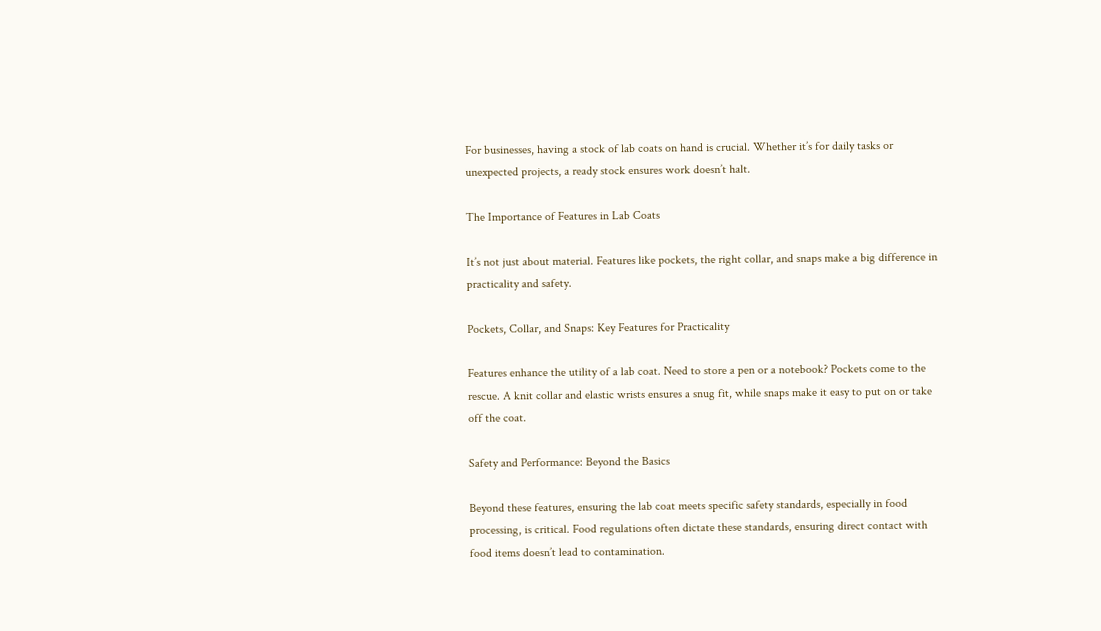For businesses, having a stock of lab coats on hand is crucial. Whether it’s for daily tasks or unexpected projects, a ready stock ensures work doesn’t halt.

The Importance of Features in Lab Coats

It’s not just about material. Features like pockets, the right collar, and snaps make a big difference in practicality and safety.

Pockets, Collar, and Snaps: Key Features for Practicality

Features enhance the utility of a lab coat. Need to store a pen or a notebook? Pockets come to the rescue. A knit collar and elastic wrists ensures a snug fit, while snaps make it easy to put on or take off the coat.

Safety and Performance: Beyond the Basics

Beyond these features, ensuring the lab coat meets specific safety standards, especially in food processing, is critical. Food regulations often dictate these standards, ensuring direct contact with food items doesn’t lead to contamination.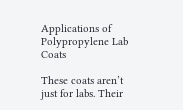Applications of Polypropylene Lab Coats

These coats aren’t just for labs. Their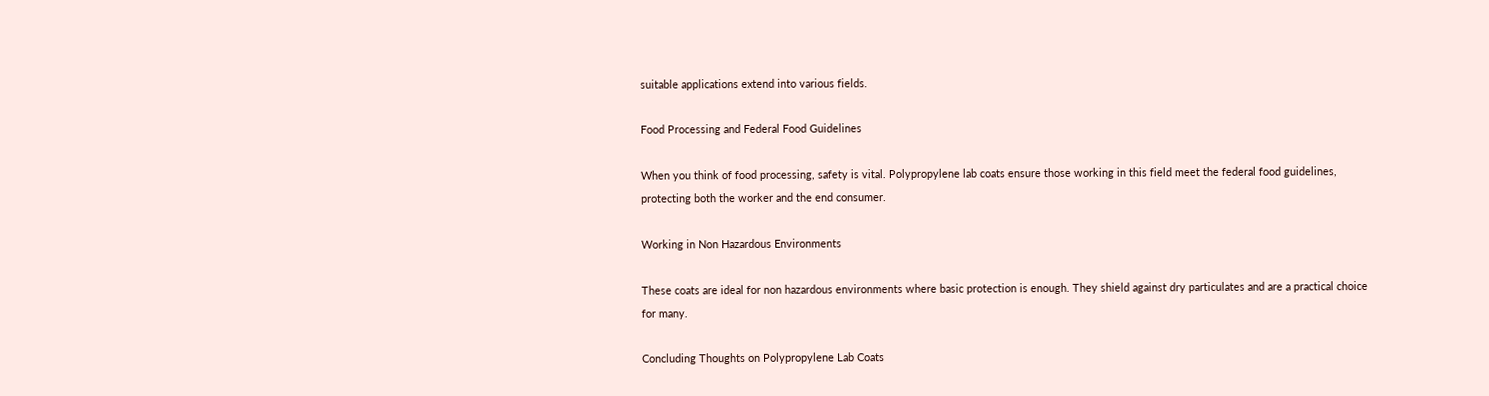suitable applications extend into various fields.

Food Processing and Federal Food Guidelines

When you think of food processing, safety is vital. Polypropylene lab coats ensure those working in this field meet the federal food guidelines, protecting both the worker and the end consumer.

Working in Non Hazardous Environments

These coats are ideal for non hazardous environments where basic protection is enough. They shield against dry particulates and are a practical choice for many.

Concluding Thoughts on Polypropylene Lab Coats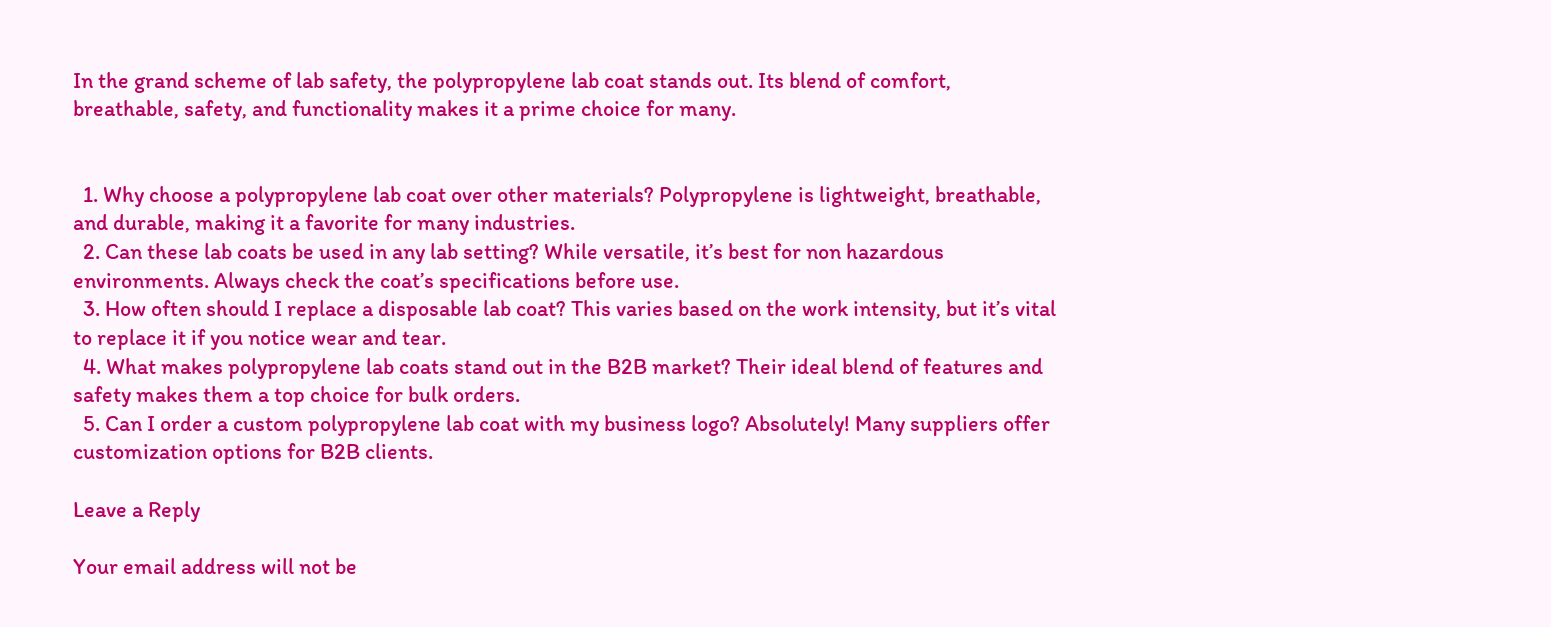In the grand scheme of lab safety, the polypropylene lab coat stands out. Its blend of comfort, breathable, safety, and functionality makes it a prime choice for many.


  1. Why choose a polypropylene lab coat over other materials? Polypropylene is lightweight, breathable, and durable, making it a favorite for many industries.
  2. Can these lab coats be used in any lab setting? While versatile, it’s best for non hazardous environments. Always check the coat’s specifications before use.
  3. How often should I replace a disposable lab coat? This varies based on the work intensity, but it’s vital to replace it if you notice wear and tear.
  4. What makes polypropylene lab coats stand out in the B2B market? Their ideal blend of features and safety makes them a top choice for bulk orders.
  5. Can I order a custom polypropylene lab coat with my business logo? Absolutely! Many suppliers offer customization options for B2B clients.

Leave a Reply

Your email address will not be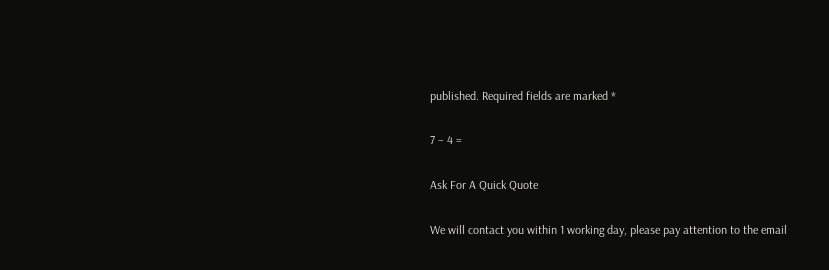published. Required fields are marked *

7 − 4 =

Ask For A Quick Quote

We will contact you within 1 working day, please pay attention to the email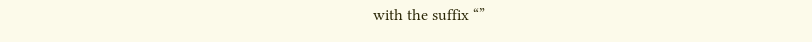with the suffix “”